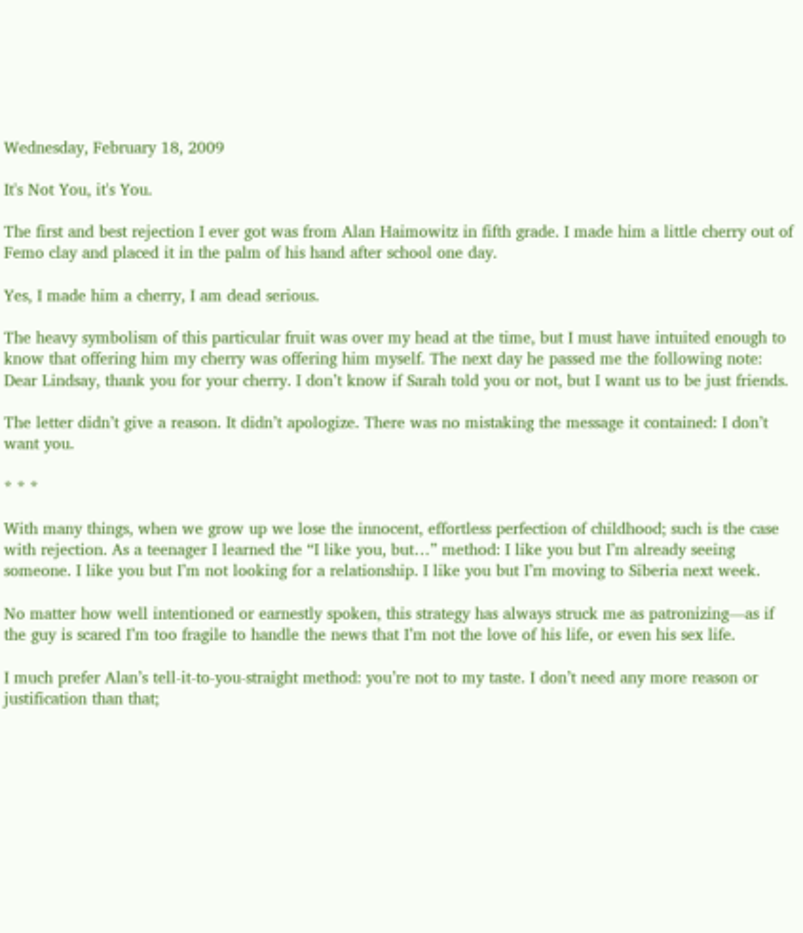Wednesday, February 18, 2009

It's Not You, it's You.

The first and best rejection I ever got was from Alan Haimowitz in fifth grade. I made him a little cherry out of Femo clay and placed it in the palm of his hand after school one day.

Yes, I made him a cherry, I am dead serious.

The heavy symbolism of this particular fruit was over my head at the time, but I must have intuited enough to know that offering him my cherry was offering him myself. The next day he passed me the following note:
Dear Lindsay, thank you for your cherry. I don’t know if Sarah told you or not, but I want us to be just friends.

The letter didn’t give a reason. It didn’t apologize. There was no mistaking the message it contained: I don’t want you.

* * *

With many things, when we grow up we lose the innocent, effortless perfection of childhood; such is the case with rejection. As a teenager I learned the “I like you, but…” method: I like you but I’m already seeing someone. I like you but I’m not looking for a relationship. I like you but I’m moving to Siberia next week.

No matter how well intentioned or earnestly spoken, this strategy has always struck me as patronizing—as if the guy is scared I’m too fragile to handle the news that I’m not the love of his life, or even his sex life.

I much prefer Alan’s tell-it-to-you-straight method: you’re not to my taste. I don’t need any more reason or justification than that;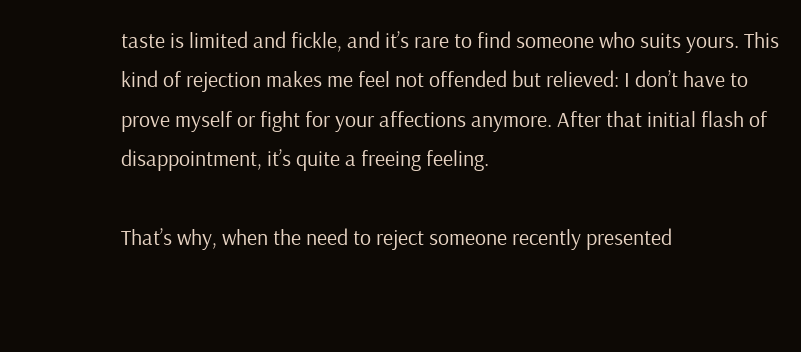taste is limited and fickle, and it’s rare to find someone who suits yours. This kind of rejection makes me feel not offended but relieved: I don’t have to prove myself or fight for your affections anymore. After that initial flash of disappointment, it’s quite a freeing feeling.

That’s why, when the need to reject someone recently presented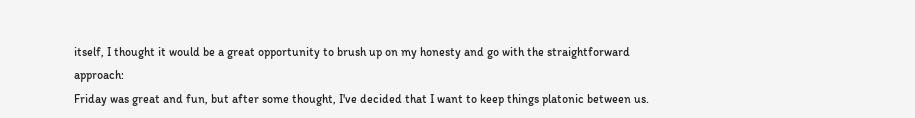itself, I thought it would be a great opportunity to brush up on my honesty and go with the straightforward approach:
Friday was great and fun, but after some thought, I've decided that I want to keep things platonic between us.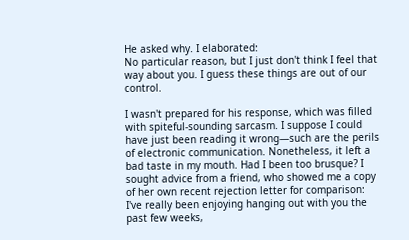He asked why. I elaborated:
No particular reason, but I just don't think I feel that way about you. I guess these things are out of our control.

I wasn't prepared for his response, which was filled with spiteful-sounding sarcasm. I suppose I could have just been reading it wrong—such are the perils of electronic communication. Nonetheless, it left a bad taste in my mouth. Had I been too brusque? I sought advice from a friend, who showed me a copy of her own recent rejection letter for comparison:
I've really been enjoying hanging out with you the past few weeks,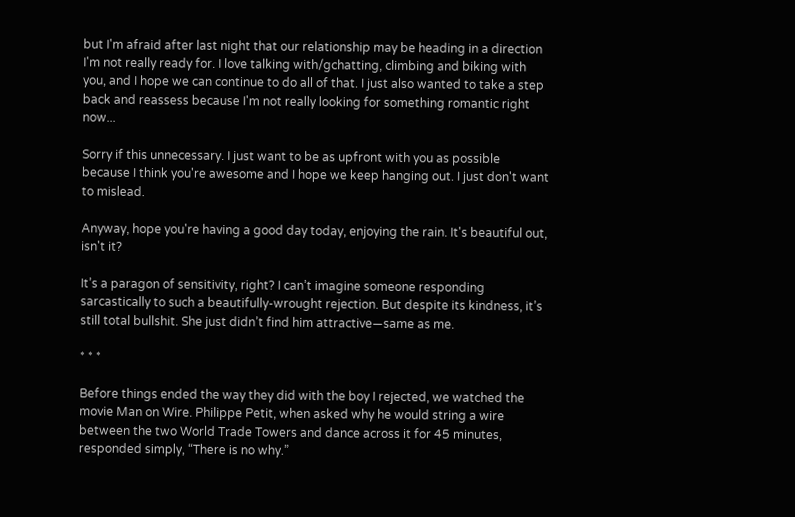but I'm afraid after last night that our relationship may be heading in a direction I'm not really ready for. I love talking with/gchatting, climbing and biking with you, and I hope we can continue to do all of that. I just also wanted to take a step back and reassess because I'm not really looking for something romantic right now...

Sorry if this unnecessary. I just want to be as upfront with you as possible because I think you're awesome and I hope we keep hanging out. I just don't want to mislead.

Anyway, hope you're having a good day today, enjoying the rain. It's beautiful out, isn't it?

It’s a paragon of sensitivity, right? I can’t imagine someone responding sarcastically to such a beautifully-wrought rejection. But despite its kindness, it’s still total bullshit. She just didn’t find him attractive—same as me.

* * *

Before things ended the way they did with the boy I rejected, we watched the movie Man on Wire. Philippe Petit, when asked why he would string a wire between the two World Trade Towers and dance across it for 45 minutes, responded simply, “There is no why.”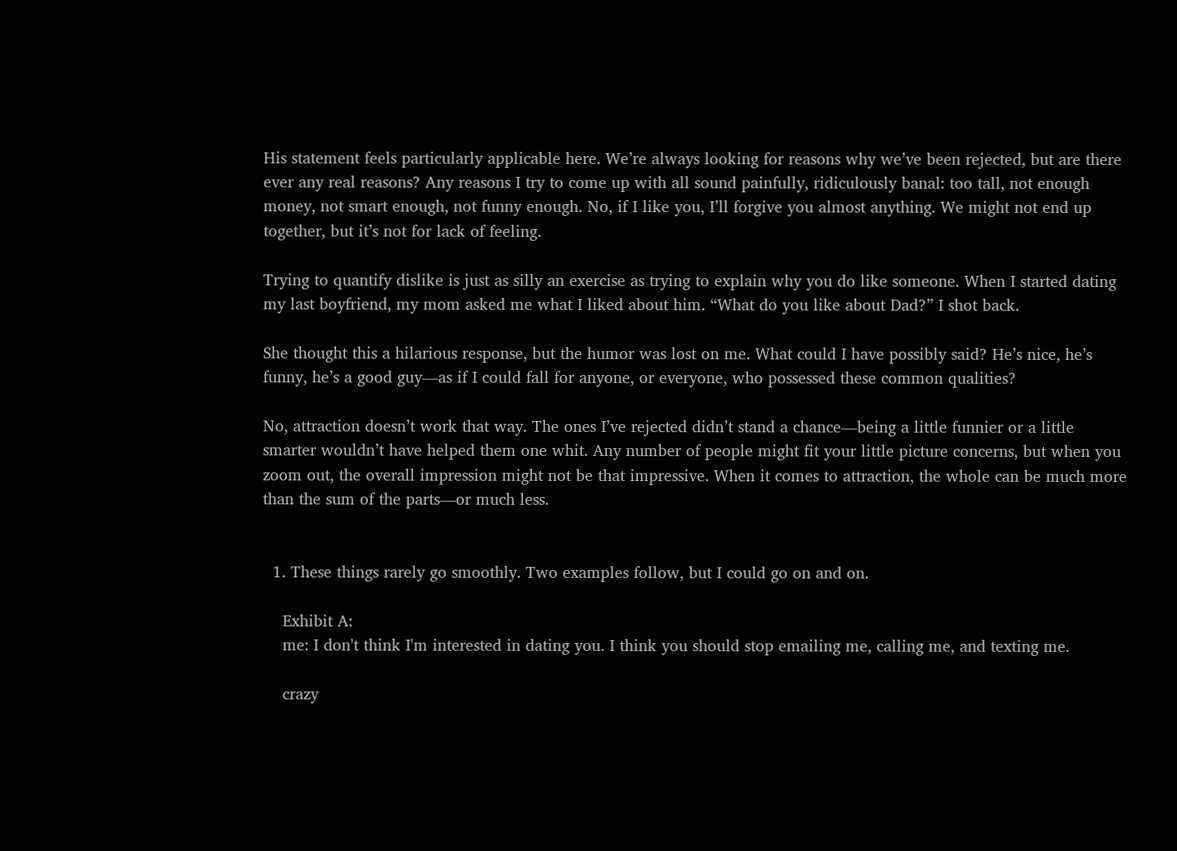His statement feels particularly applicable here. We’re always looking for reasons why we’ve been rejected, but are there ever any real reasons? Any reasons I try to come up with all sound painfully, ridiculously banal: too tall, not enough money, not smart enough, not funny enough. No, if I like you, I’ll forgive you almost anything. We might not end up together, but it’s not for lack of feeling.

Trying to quantify dislike is just as silly an exercise as trying to explain why you do like someone. When I started dating my last boyfriend, my mom asked me what I liked about him. “What do you like about Dad?” I shot back.

She thought this a hilarious response, but the humor was lost on me. What could I have possibly said? He’s nice, he’s funny, he’s a good guy—as if I could fall for anyone, or everyone, who possessed these common qualities?

No, attraction doesn’t work that way. The ones I’ve rejected didn’t stand a chance—being a little funnier or a little smarter wouldn’t have helped them one whit. Any number of people might fit your little picture concerns, but when you zoom out, the overall impression might not be that impressive. When it comes to attraction, the whole can be much more than the sum of the parts—or much less.


  1. These things rarely go smoothly. Two examples follow, but I could go on and on.

    Exhibit A:
    me: I don't think I'm interested in dating you. I think you should stop emailing me, calling me, and texting me.

    crazy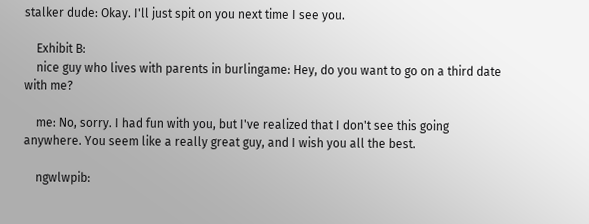stalker dude: Okay. I'll just spit on you next time I see you.

    Exhibit B:
    nice guy who lives with parents in burlingame: Hey, do you want to go on a third date with me?

    me: No, sorry. I had fun with you, but I've realized that I don't see this going anywhere. You seem like a really great guy, and I wish you all the best.

    ngwlwpib: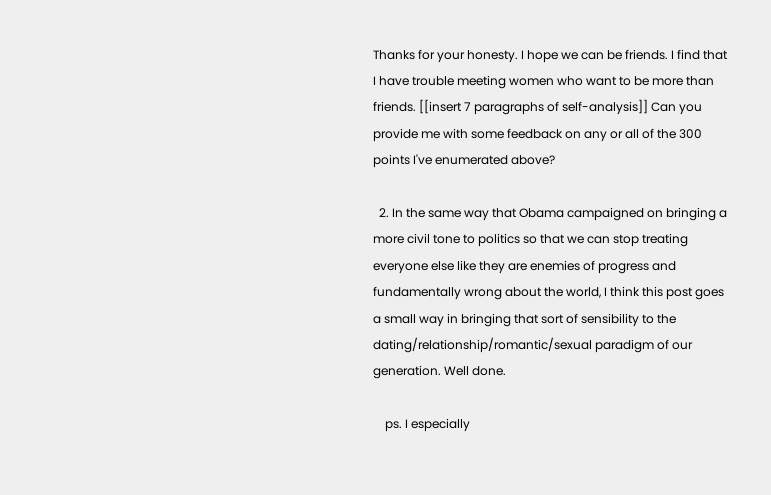Thanks for your honesty. I hope we can be friends. I find that I have trouble meeting women who want to be more than friends. [[insert 7 paragraphs of self-analysis]] Can you provide me with some feedback on any or all of the 300 points I've enumerated above?

  2. In the same way that Obama campaigned on bringing a more civil tone to politics so that we can stop treating everyone else like they are enemies of progress and fundamentally wrong about the world, I think this post goes a small way in bringing that sort of sensibility to the dating/relationship/romantic/sexual paradigm of our generation. Well done.

    ps. I especially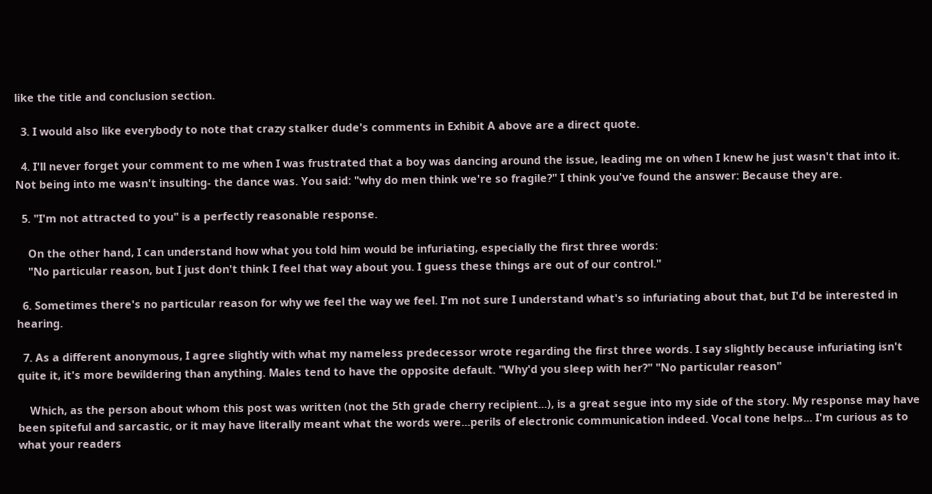like the title and conclusion section.

  3. I would also like everybody to note that crazy stalker dude's comments in Exhibit A above are a direct quote.

  4. I'll never forget your comment to me when I was frustrated that a boy was dancing around the issue, leading me on when I knew he just wasn't that into it. Not being into me wasn't insulting- the dance was. You said: "why do men think we're so fragile?" I think you've found the answer: Because they are.

  5. "I'm not attracted to you" is a perfectly reasonable response.

    On the other hand, I can understand how what you told him would be infuriating, especially the first three words:
    "No particular reason, but I just don't think I feel that way about you. I guess these things are out of our control."

  6. Sometimes there's no particular reason for why we feel the way we feel. I'm not sure I understand what's so infuriating about that, but I'd be interested in hearing.

  7. As a different anonymous, I agree slightly with what my nameless predecessor wrote regarding the first three words. I say slightly because infuriating isn't quite it, it's more bewildering than anything. Males tend to have the opposite default. "Why'd you sleep with her?" "No particular reason"

    Which, as the person about whom this post was written (not the 5th grade cherry recipient...), is a great segue into my side of the story. My response may have been spiteful and sarcastic, or it may have literally meant what the words were...perils of electronic communication indeed. Vocal tone helps... I'm curious as to what your readers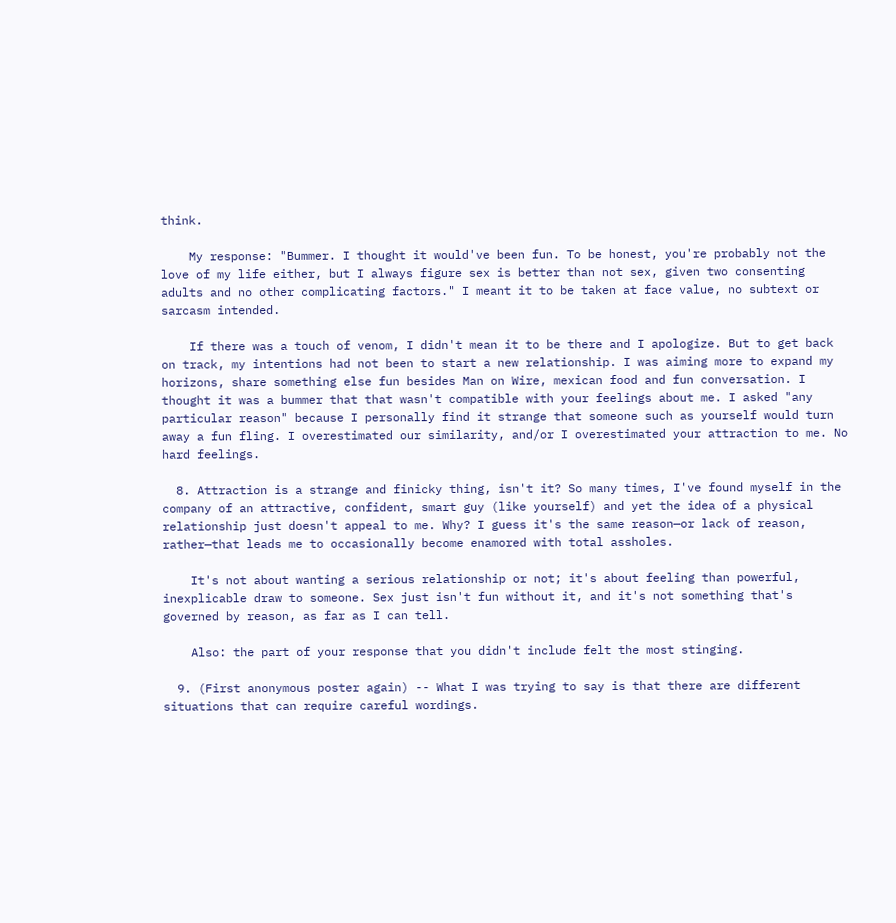think.

    My response: "Bummer. I thought it would've been fun. To be honest, you're probably not the love of my life either, but I always figure sex is better than not sex, given two consenting adults and no other complicating factors." I meant it to be taken at face value, no subtext or sarcasm intended.

    If there was a touch of venom, I didn't mean it to be there and I apologize. But to get back on track, my intentions had not been to start a new relationship. I was aiming more to expand my horizons, share something else fun besides Man on Wire, mexican food and fun conversation. I thought it was a bummer that that wasn't compatible with your feelings about me. I asked "any particular reason" because I personally find it strange that someone such as yourself would turn away a fun fling. I overestimated our similarity, and/or I overestimated your attraction to me. No hard feelings.

  8. Attraction is a strange and finicky thing, isn't it? So many times, I've found myself in the company of an attractive, confident, smart guy (like yourself) and yet the idea of a physical relationship just doesn't appeal to me. Why? I guess it's the same reason—or lack of reason, rather—that leads me to occasionally become enamored with total assholes.

    It's not about wanting a serious relationship or not; it's about feeling than powerful, inexplicable draw to someone. Sex just isn't fun without it, and it's not something that's governed by reason, as far as I can tell.

    Also: the part of your response that you didn't include felt the most stinging.

  9. (First anonymous poster again) -- What I was trying to say is that there are different situations that can require careful wordings.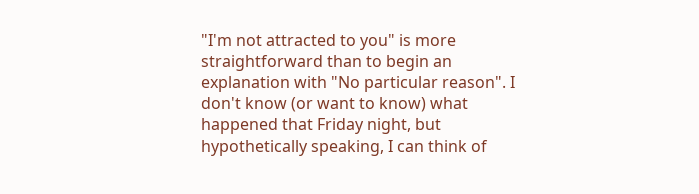"I'm not attracted to you" is more straightforward than to begin an explanation with "No particular reason". I don't know (or want to know) what happened that Friday night, but hypothetically speaking, I can think of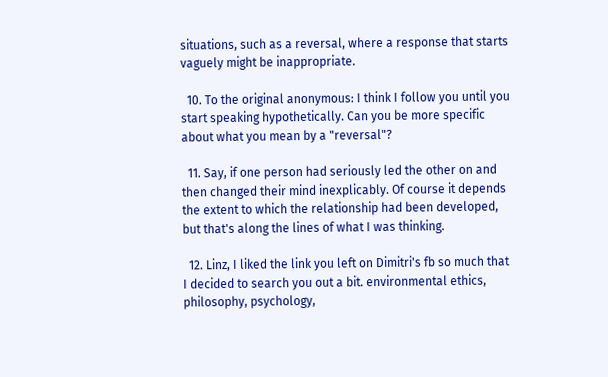situations, such as a reversal, where a response that starts vaguely might be inappropriate.

  10. To the original anonymous: I think I follow you until you start speaking hypothetically. Can you be more specific about what you mean by a "reversal"?

  11. Say, if one person had seriously led the other on and then changed their mind inexplicably. Of course it depends the extent to which the relationship had been developed, but that's along the lines of what I was thinking.

  12. Linz, I liked the link you left on Dimitri's fb so much that I decided to search you out a bit. environmental ethics, philosophy, psychology,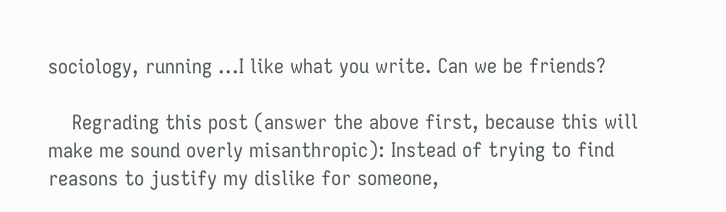sociology, running ...I like what you write. Can we be friends?

    Regrading this post (answer the above first, because this will make me sound overly misanthropic): Instead of trying to find reasons to justify my dislike for someone,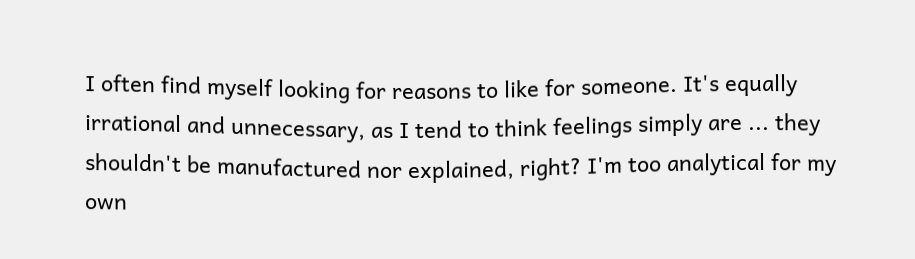I often find myself looking for reasons to like for someone. It's equally irrational and unnecessary, as I tend to think feelings simply are ... they shouldn't be manufactured nor explained, right? I'm too analytical for my own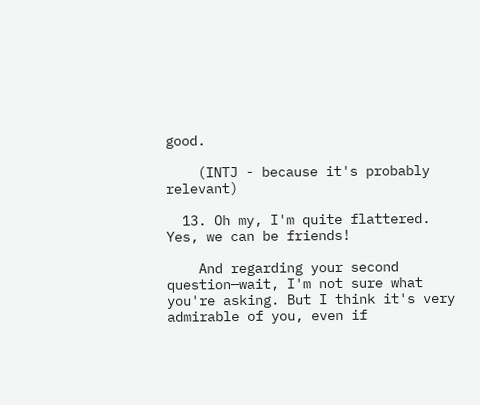good.

    (INTJ - because it's probably relevant)

  13. Oh my, I'm quite flattered. Yes, we can be friends!

    And regarding your second question—wait, I'm not sure what you're asking. But I think it's very admirable of you, even if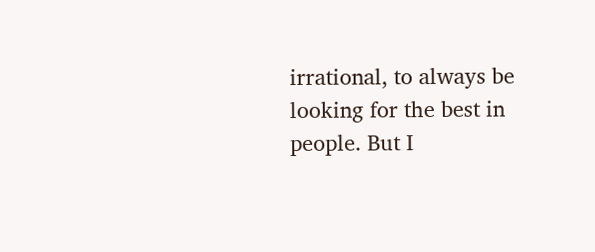irrational, to always be looking for the best in people. But I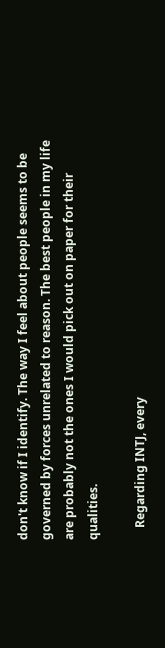don't know if I identify. The way I feel about people seems to be governed by forces unrelated to reason. The best people in my life are probably not the ones I would pick out on paper for their qualities.

    Regarding INTJ, every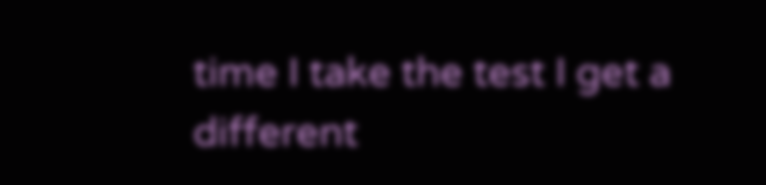time I take the test I get a different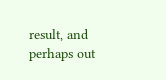result, and perhaps out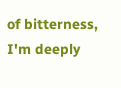of bitterness, I'm deeply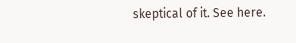skeptical of it. See here.